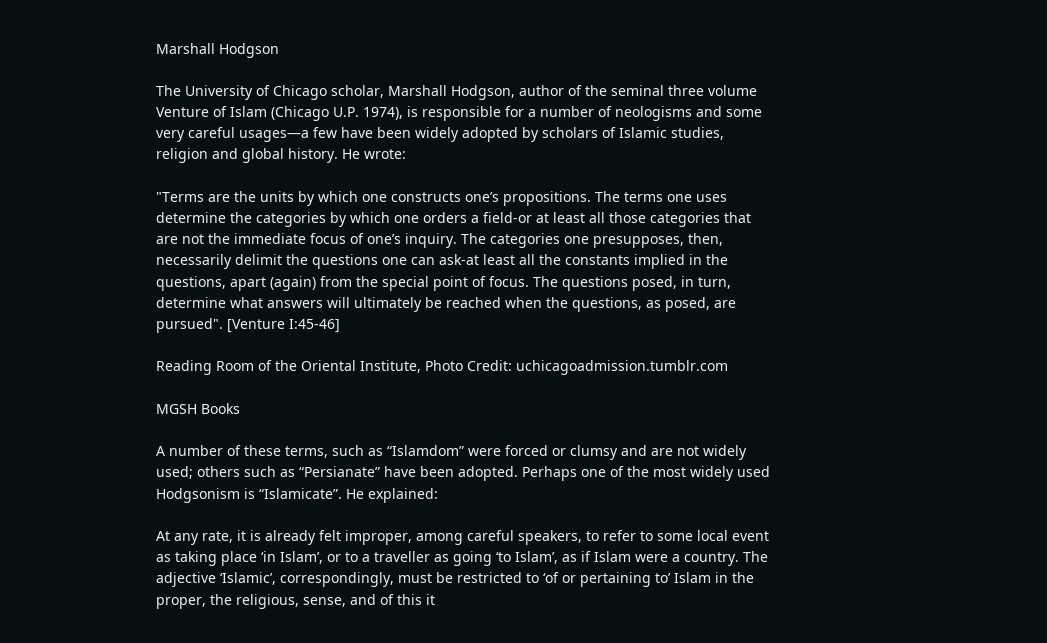Marshall Hodgson

The University of Chicago scholar, Marshall Hodgson, author of the seminal three volume Venture of Islam (Chicago U.P. 1974), is responsible for a number of neologisms and some very careful usages—a few have been widely adopted by scholars of Islamic studies, religion and global history. He wrote:

"Terms are the units by which one constructs one’s propositions. The terms one uses determine the categories by which one orders a field-or at least all those categories that are not the immediate focus of one’s inquiry. The categories one presupposes, then, necessarily delimit the questions one can ask-at least all the constants implied in the questions, apart (again) from the special point of focus. The questions posed, in turn, determine what answers will ultimately be reached when the questions, as posed, are pursued". [Venture I:45-46]

Reading Room of the Oriental Institute, Photo Credit: uchicagoadmission.tumblr.com

MGSH Books

A number of these terms, such as “Islamdom” were forced or clumsy and are not widely used; others such as “Persianate” have been adopted. Perhaps one of the most widely used Hodgsonism is “Islamicate”. He explained:

At any rate, it is already felt improper, among careful speakers, to refer to some local event as taking place ‘in Islam’, or to a traveller as going ‘to Islam’, as if Islam were a country. The adjective ‘Islamic’, correspondingly, must be restricted to ‘of or pertaining to’ Islam in the proper, the religious, sense, and of this it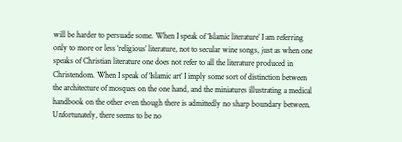will be harder to persuade some. When I speak of ‘Islamic literature’ I am referring only to more or less ‘religious’ literature, not to secular wine songs, just as when one speaks of Christian literature one does not refer to all the literature produced in Christendom. When I speak of ‘Islamic art’ I imply some sort of distinction between the architecture of mosques on the one hand, and the miniatures illustrating a medical handbook on the other even though there is admittedly no sharp boundary between. Unfortunately, there seems to be no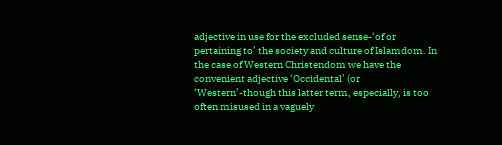adjective in use for the excluded sense-‘of or pertaining to’ the society and culture of Islamdom. In the case of Western Christendom we have the convenient adjective ‘Occidental’ (or ‘Western’-though this latter term, especially, is too often misused in a vaguely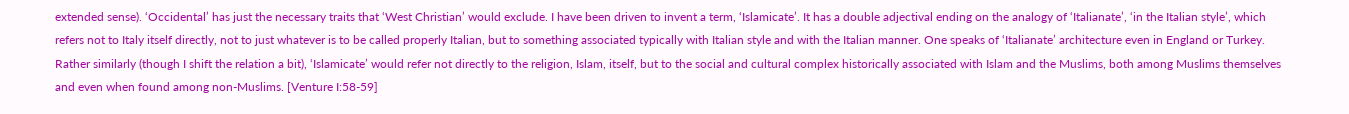extended sense). ‘Occidental’ has just the necessary traits that ‘West Christian’ would exclude. I have been driven to invent a term, ‘Islamicate’. It has a double adjectival ending on the analogy of ‘Italianate’, ‘in the Italian style’, which refers not to Italy itself directly, not to just whatever is to be called properly Italian, but to something associated typically with Italian style and with the Italian manner. One speaks of ‘Italianate’ architecture even in England or Turkey. Rather similarly (though I shift the relation a bit), ‘Islamicate’ would refer not directly to the religion, Islam, itself, but to the social and cultural complex historically associated with Islam and the Muslims, both among Muslims themselves and even when found among non-Muslims. [Venture I:58-59]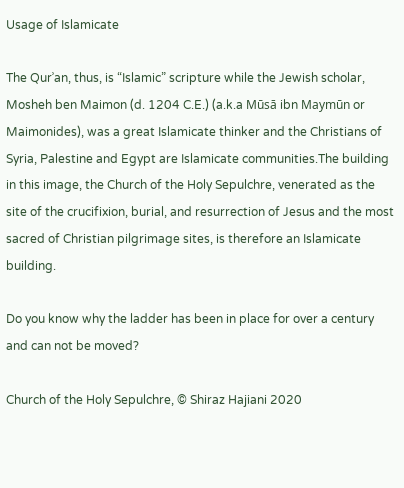Usage of Islamicate

The Qurʾan, thus, is “Islamic” scripture while the Jewish scholar, Mosheh ben Maimon (d. 1204 C.E.) (a.k.a Mūsā ibn Maymūn or Maimonides), was a great Islamicate thinker and the Christians of Syria, Palestine and Egypt are Islamicate communities.The building in this image, the Church of the Holy Sepulchre, venerated as the site of the crucifixion, burial, and resurrection of Jesus and the most sacred of Christian pilgrimage sites, is therefore an Islamicate building.

Do you know why the ladder has been in place for over a century and can not be moved?

Church of the Holy Sepulchre, © Shiraz Hajiani 2020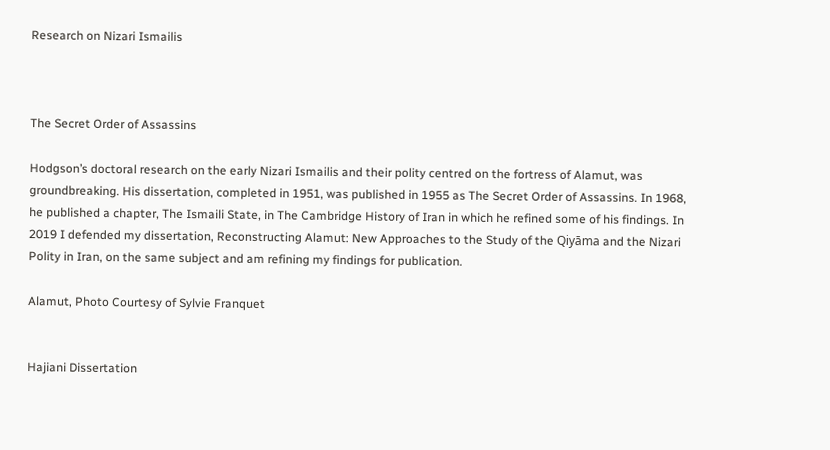Research on Nizari Ismailis



The Secret Order of Assassins

Hodgson’s doctoral research on the early Nizari Ismailis and their polity centred on the fortress of Alamut, was groundbreaking. His dissertation, completed in 1951, was published in 1955 as The Secret Order of Assassins. In 1968, he published a chapter, The Ismaili State, in The Cambridge History of Iran in which he refined some of his findings. In 2019 I defended my dissertation, Reconstructing Alamut: New Approaches to the Study of the Qiyāma and the Nizari Polity in Iran, on the same subject and am refining my findings for publication.

Alamut, Photo Courtesy of Sylvie Franquet


Hajiani Dissertation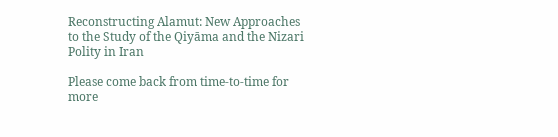Reconstructing Alamut: New Approaches to the Study of the Qiyāma and the Nizari Polity in Iran

Please come back from time-to-time for more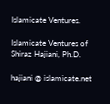Islamicate Ventures.

Islamicate Ventures of
Shiraz Hajiani, Ph.D.

hajiani @ islamicate.net